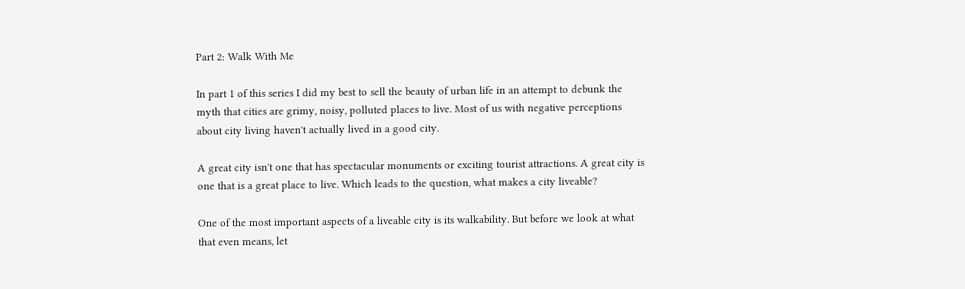Part 2: Walk With Me

In part 1 of this series I did my best to sell the beauty of urban life in an attempt to debunk the myth that cities are grimy, noisy, polluted places to live. Most of us with negative perceptions about city living haven't actually lived in a good city.

A great city isn't one that has spectacular monuments or exciting tourist attractions. A great city is one that is a great place to live. Which leads to the question, what makes a city liveable?

One of the most important aspects of a liveable city is its walkability. But before we look at what that even means, let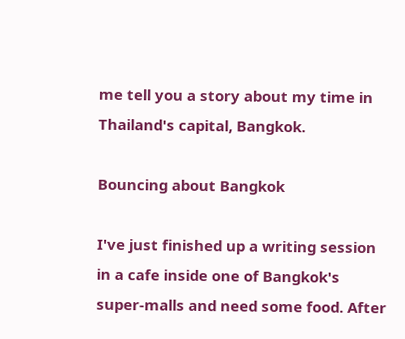me tell you a story about my time in Thailand's capital, Bangkok.

Bouncing about Bangkok

I've just finished up a writing session in a cafe inside one of Bangkok's super-malls and need some food. After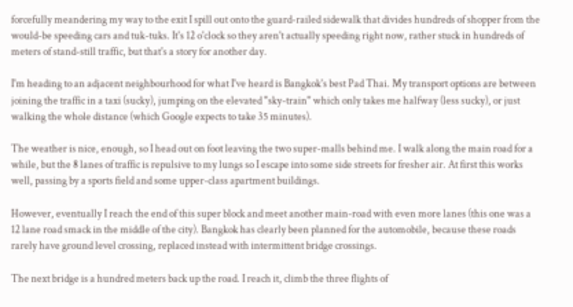forcefully meandering my way to the exit I spill out onto the guard-railed sidewalk that divides hundreds of shopper from the would-be speeding cars and tuk-tuks. It's 12 o'clock so they aren't actually speeding right now, rather stuck in hundreds of meters of stand-still traffic, but that's a story for another day.

I'm heading to an adjacent neighbourhood for what I've heard is Bangkok's best Pad Thai. My transport options are between joining the traffic in a taxi (sucky), jumping on the elevated "sky-train" which only takes me halfway (less sucky), or just walking the whole distance (which Google expects to take 35 minutes).

The weather is nice, enough, so I head out on foot leaving the two super-malls behind me. I walk along the main road for a while, but the 8 lanes of traffic is repulsive to my lungs so I escape into some side streets for fresher air. At first this works well, passing by a sports field and some upper-class apartment buildings.

However, eventually I reach the end of this super block and meet another main-road with even more lanes (this one was a 12 lane road smack in the middle of the city). Bangkok has clearly been planned for the automobile, because these roads rarely have ground level crossing, replaced instead with intermittent bridge crossings.

The next bridge is a hundred meters back up the road. I reach it, climb the three flights of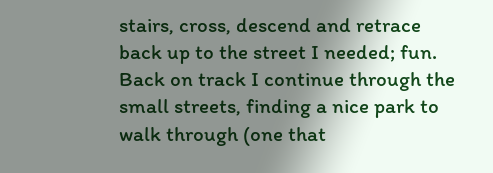stairs, cross, descend and retrace back up to the street I needed; fun. Back on track I continue through the small streets, finding a nice park to walk through (one that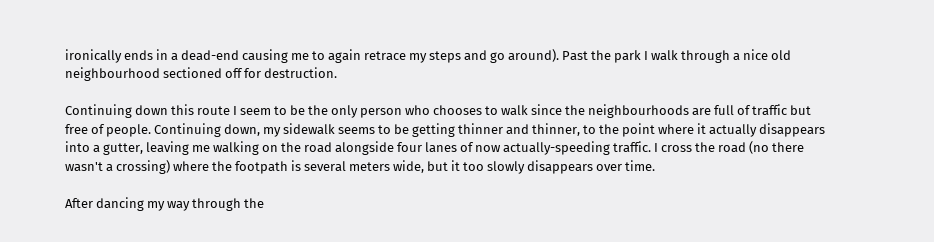ironically ends in a dead-end causing me to again retrace my steps and go around). Past the park I walk through a nice old neighbourhood sectioned off for destruction.

Continuing down this route I seem to be the only person who chooses to walk since the neighbourhoods are full of traffic but free of people. Continuing down, my sidewalk seems to be getting thinner and thinner, to the point where it actually disappears into a gutter, leaving me walking on the road alongside four lanes of now actually-speeding traffic. I cross the road (no there wasn't a crossing) where the footpath is several meters wide, but it too slowly disappears over time.

After dancing my way through the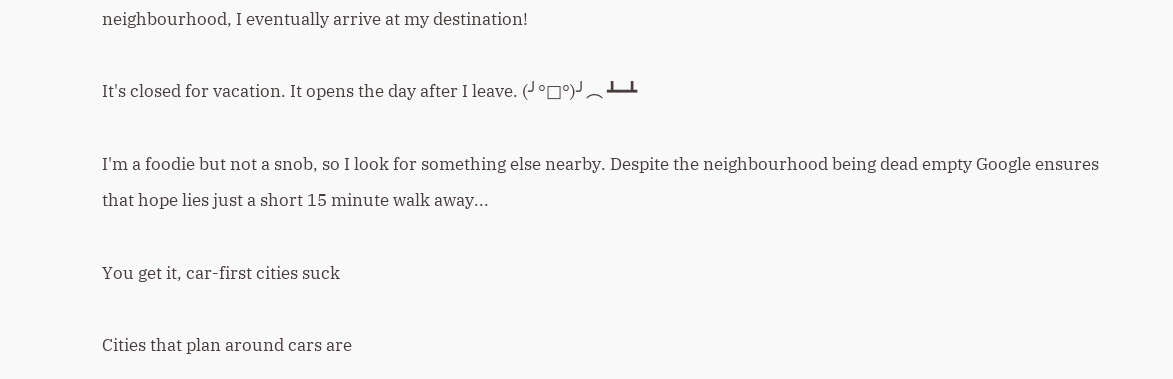neighbourhood, I eventually arrive at my destination!

It's closed for vacation. It opens the day after I leave. (╯°□°)╯︵ ┻━┻

I'm a foodie but not a snob, so I look for something else nearby. Despite the neighbourhood being dead empty Google ensures that hope lies just a short 15 minute walk away...

You get it, car-first cities suck

Cities that plan around cars are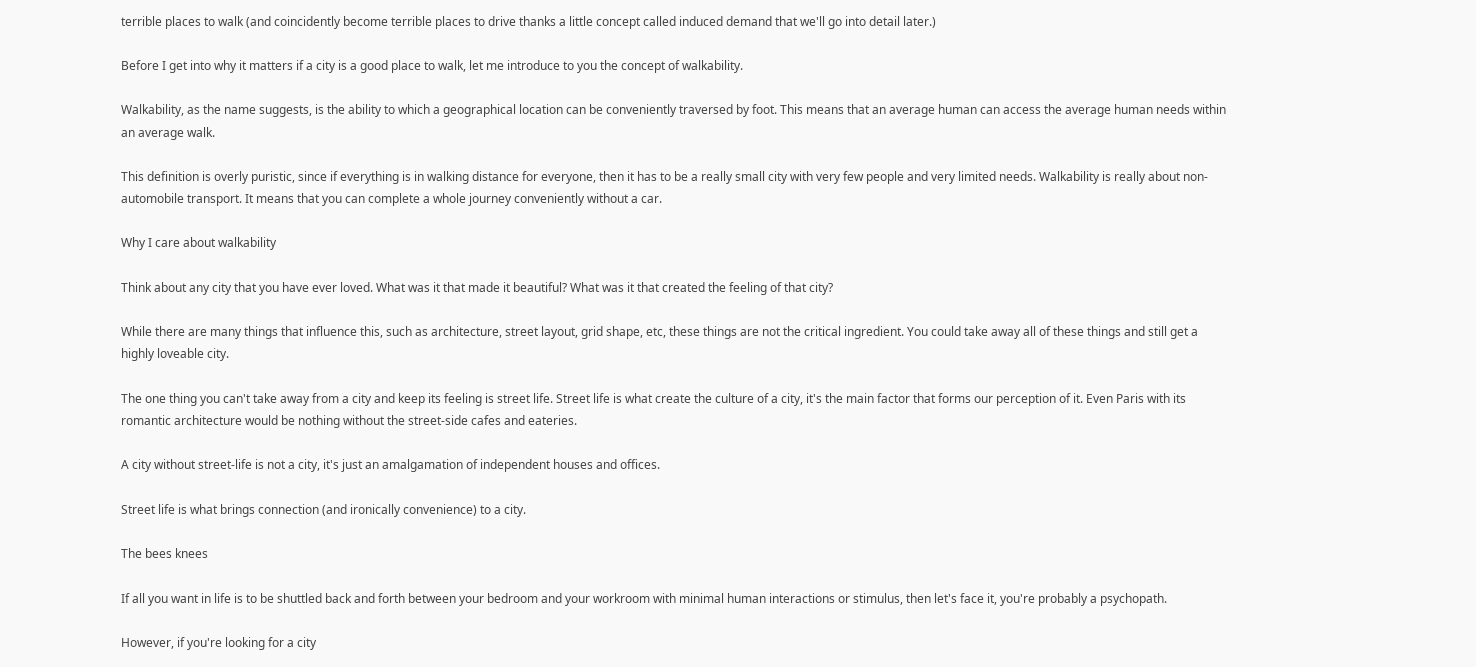terrible places to walk (and coincidently become terrible places to drive thanks a little concept called induced demand that we'll go into detail later.)

Before I get into why it matters if a city is a good place to walk, let me introduce to you the concept of walkability.

Walkability, as the name suggests, is the ability to which a geographical location can be conveniently traversed by foot. This means that an average human can access the average human needs within an average walk.

This definition is overly puristic, since if everything is in walking distance for everyone, then it has to be a really small city with very few people and very limited needs. Walkability is really about non-automobile transport. It means that you can complete a whole journey conveniently without a car.

Why I care about walkability

Think about any city that you have ever loved. What was it that made it beautiful? What was it that created the feeling of that city?

While there are many things that influence this, such as architecture, street layout, grid shape, etc, these things are not the critical ingredient. You could take away all of these things and still get a highly loveable city.

The one thing you can't take away from a city and keep its feeling is street life. Street life is what create the culture of a city, it's the main factor that forms our perception of it. Even Paris with its romantic architecture would be nothing without the street-side cafes and eateries.

A city without street-life is not a city, it's just an amalgamation of independent houses and offices.

Street life is what brings connection (and ironically convenience) to a city.

The bees knees

If all you want in life is to be shuttled back and forth between your bedroom and your workroom with minimal human interactions or stimulus, then let's face it, you're probably a psychopath.

However, if you're looking for a city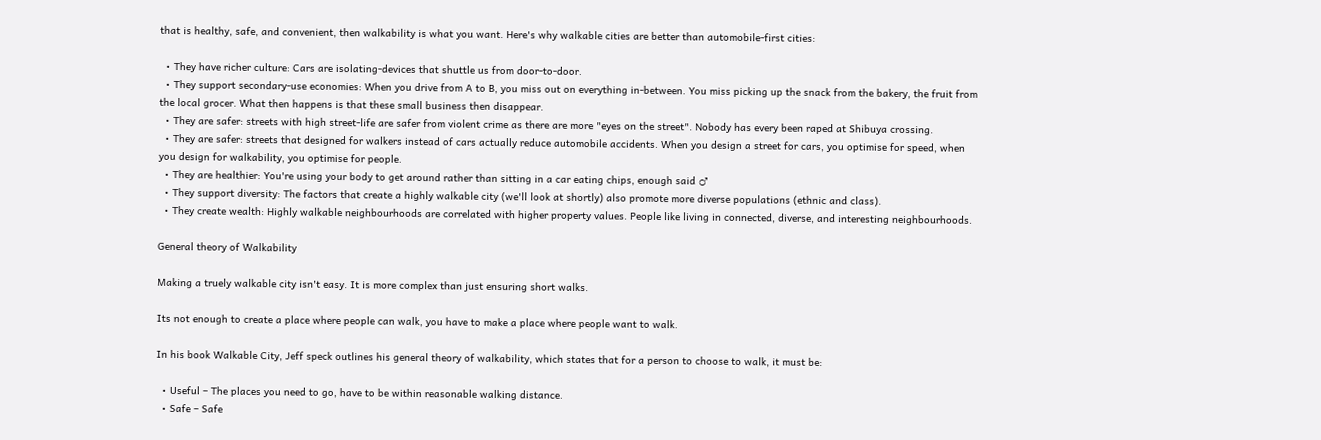that is healthy, safe, and convenient, then walkability is what you want. Here's why walkable cities are better than automobile-first cities:

  • They have richer culture: Cars are isolating-devices that shuttle us from door-to-door.
  • They support secondary-use economies: When you drive from A to B, you miss out on everything in-between. You miss picking up the snack from the bakery, the fruit from the local grocer. What then happens is that these small business then disappear.
  • They are safer: streets with high street-life are safer from violent crime as there are more "eyes on the street". Nobody has every been raped at Shibuya crossing.
  • They are safer: streets that designed for walkers instead of cars actually reduce automobile accidents. When you design a street for cars, you optimise for speed, when you design for walkability, you optimise for people.
  • They are healthier: You're using your body to get around rather than sitting in a car eating chips, enough said ♂
  • They support diversity: The factors that create a highly walkable city (we'll look at shortly) also promote more diverse populations (ethnic and class).
  • They create wealth: Highly walkable neighbourhoods are correlated with higher property values. People like living in connected, diverse, and interesting neighbourhoods.

General theory of Walkability

Making a truely walkable city isn't easy. It is more complex than just ensuring short walks.

Its not enough to create a place where people can walk, you have to make a place where people want to walk.

In his book Walkable City, Jeff speck outlines his general theory of walkability, which states that for a person to choose to walk, it must be:

  • Useful – The places you need to go, have to be within reasonable walking distance.
  • Safe – Safe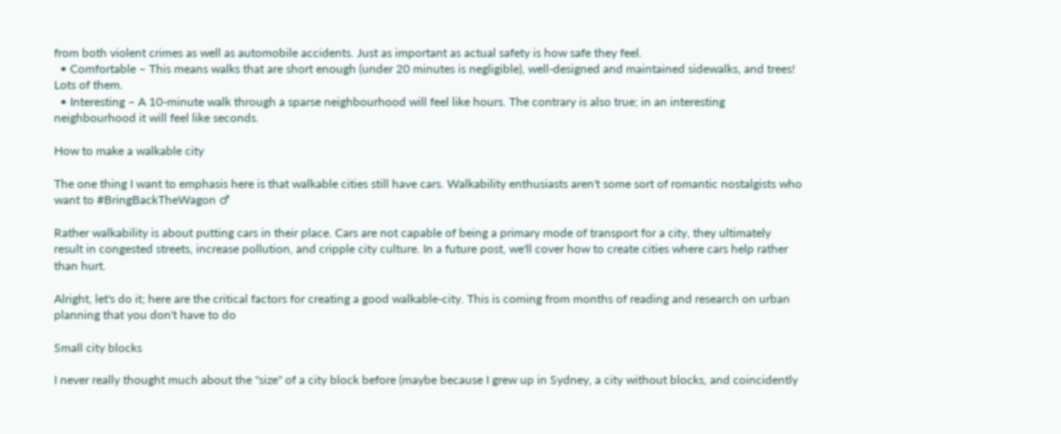from both violent crimes as well as automobile accidents. Just as important as actual safety is how safe they feel.
  • Comfortable – This means walks that are short enough (under 20 minutes is negligible), well-designed and maintained sidewalks, and trees! Lots of them.
  • Interesting – A 10-minute walk through a sparse neighbourhood will feel like hours. The contrary is also true; in an interesting neighbourhood it will feel like seconds.

How to make a walkable city

The one thing I want to emphasis here is that walkable cities still have cars. Walkability enthusiasts aren't some sort of romantic nostalgists who want to #BringBackTheWagon ♂

Rather walkability is about putting cars in their place. Cars are not capable of being a primary mode of transport for a city, they ultimately result in congested streets, increase pollution, and cripple city culture. In a future post, we'll cover how to create cities where cars help rather than hurt.

Alright, let's do it; here are the critical factors for creating a good walkable-city. This is coming from months of reading and research on urban planning that you don't have to do

Small city blocks

I never really thought much about the "size" of a city block before (maybe because I grew up in Sydney, a city without blocks, and coincidently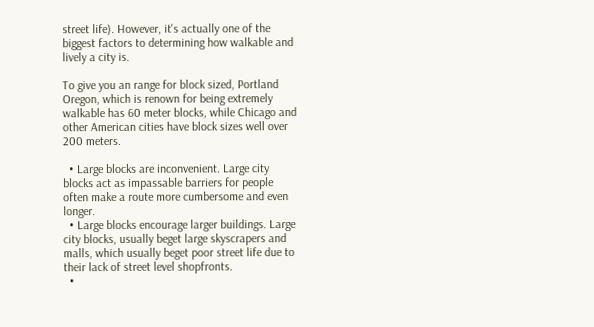street life). However, it's actually one of the biggest factors to determining how walkable and lively a city is.

To give you an range for block sized, Portland Oregon, which is renown for being extremely walkable has 60 meter blocks, while Chicago and other American cities have block sizes well over 200 meters.

  • Large blocks are inconvenient. Large city blocks act as impassable barriers for people often make a route more cumbersome and even longer.
  • Large blocks encourage larger buildings. Large city blocks, usually beget large skyscrapers and malls, which usually beget poor street life due to their lack of street level shopfronts.
  •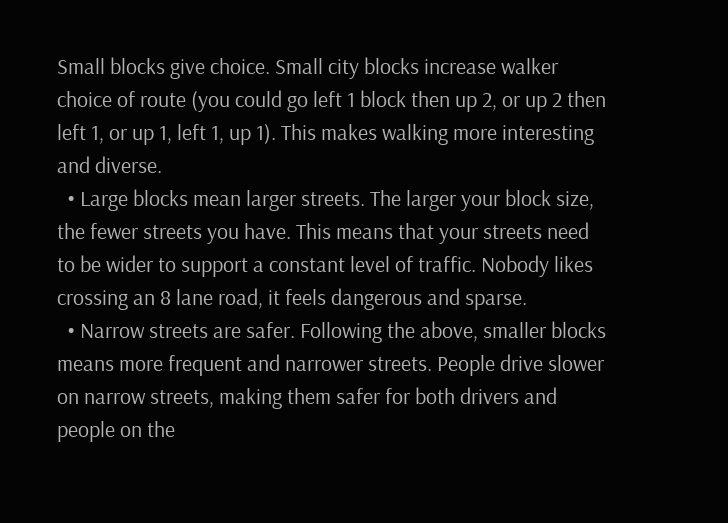Small blocks give choice. Small city blocks increase walker choice of route (you could go left 1 block then up 2, or up 2 then left 1, or up 1, left 1, up 1). This makes walking more interesting and diverse.
  • Large blocks mean larger streets. The larger your block size, the fewer streets you have. This means that your streets need to be wider to support a constant level of traffic. Nobody likes crossing an 8 lane road, it feels dangerous and sparse.
  • Narrow streets are safer. Following the above, smaller blocks means more frequent and narrower streets. People drive slower on narrow streets, making them safer for both drivers and people on the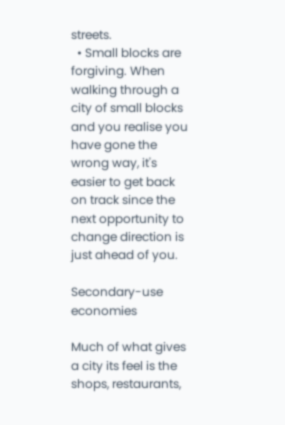streets.
  • Small blocks are forgiving. When walking through a city of small blocks and you realise you have gone the wrong way, it's easier to get back on track since the next opportunity to change direction is just ahead of you.

Secondary-use economies

Much of what gives a city its feel is the shops, restaurants,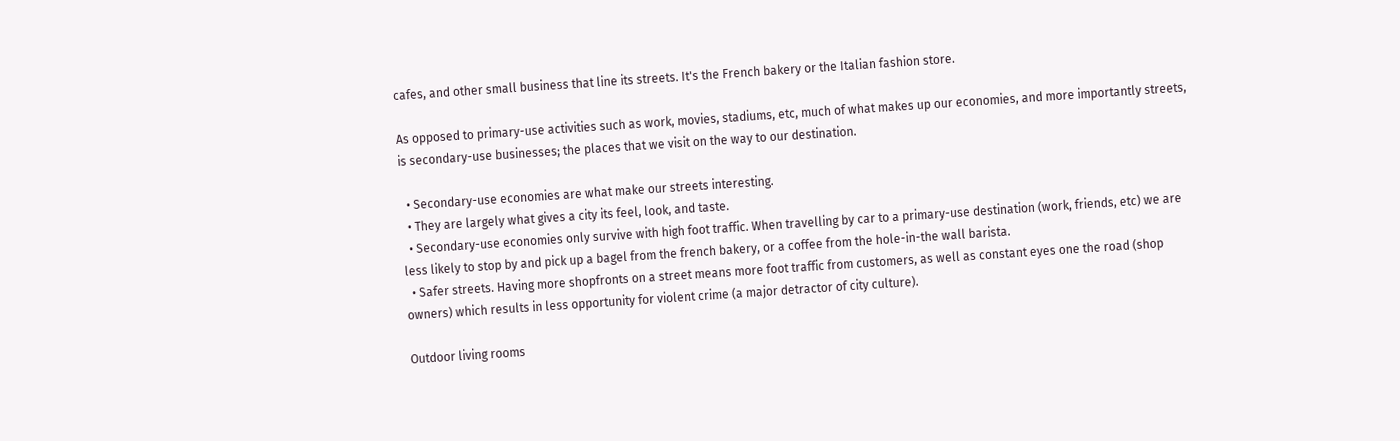cafes, and other small business that line its streets. It's the French bakery or the Italian fashion store.

As opposed to primary-use activities such as work, movies, stadiums, etc, much of what makes up our economies, and more importantly streets, is secondary-use businesses; the places that we visit on the way to our destination.

  • Secondary-use economies are what make our streets interesting.
  • They are largely what gives a city its feel, look, and taste.
  • Secondary-use economies only survive with high foot traffic. When travelling by car to a primary-use destination (work, friends, etc) we are less likely to stop by and pick up a bagel from the french bakery, or a coffee from the hole-in-the wall barista.
  • Safer streets. Having more shopfronts on a street means more foot traffic from customers, as well as constant eyes one the road (shop owners) which results in less opportunity for violent crime (a major detractor of city culture).

Outdoor living rooms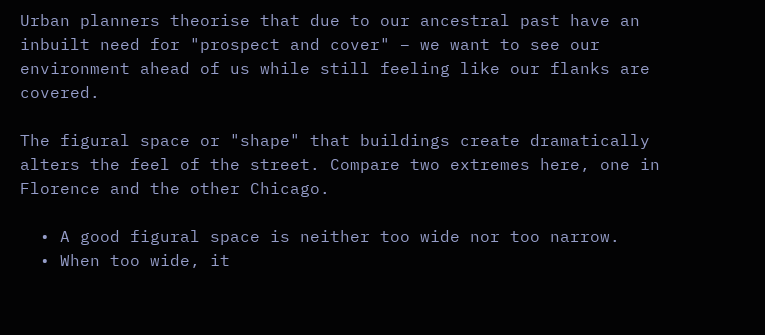Urban planners theorise that due to our ancestral past have an inbuilt need for "prospect and cover" – we want to see our environment ahead of us while still feeling like our flanks are covered.

The figural space or "shape" that buildings create dramatically alters the feel of the street. Compare two extremes here, one in Florence and the other Chicago.

  • A good figural space is neither too wide nor too narrow.
  • When too wide, it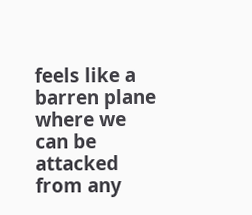feels like a barren plane where we can be attacked from any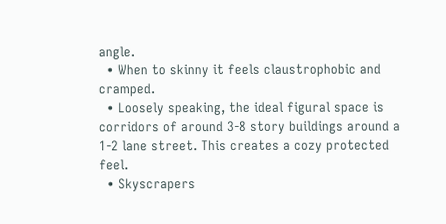angle.
  • When to skinny it feels claustrophobic and cramped.
  • Loosely speaking, the ideal figural space is corridors of around 3-8 story buildings around a 1-2 lane street. This creates a cozy protected feel.
  • Skyscrapers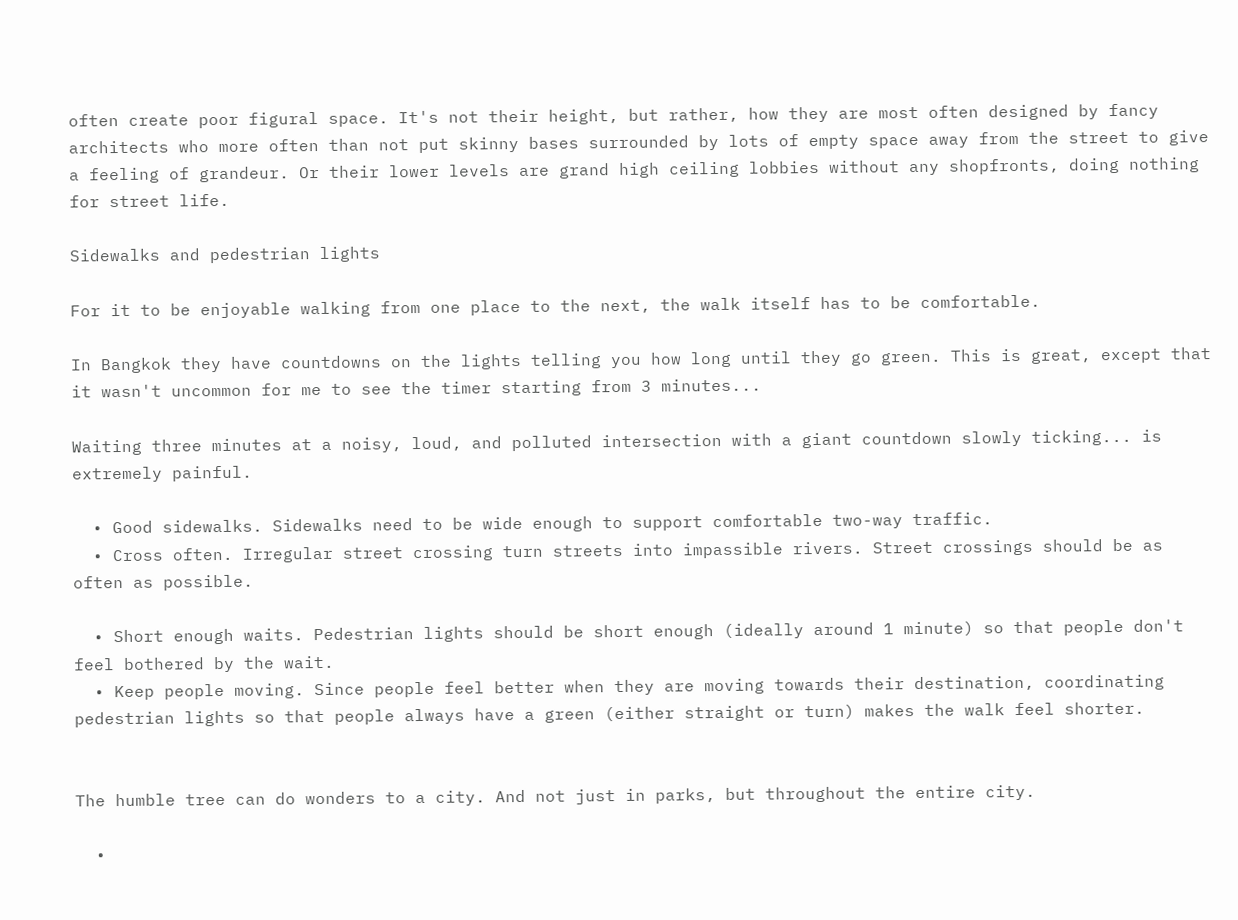often create poor figural space. It's not their height, but rather, how they are most often designed by fancy architects who more often than not put skinny bases surrounded by lots of empty space away from the street to give a feeling of grandeur. Or their lower levels are grand high ceiling lobbies without any shopfronts, doing nothing for street life.

Sidewalks and pedestrian lights

For it to be enjoyable walking from one place to the next, the walk itself has to be comfortable.

In Bangkok they have countdowns on the lights telling you how long until they go green. This is great, except that it wasn't uncommon for me to see the timer starting from 3 minutes...

Waiting three minutes at a noisy, loud, and polluted intersection with a giant countdown slowly ticking... is extremely painful.

  • Good sidewalks. Sidewalks need to be wide enough to support comfortable two-way traffic.
  • Cross often. Irregular street crossing turn streets into impassible rivers. Street crossings should be as often as possible.

  • Short enough waits. Pedestrian lights should be short enough (ideally around 1 minute) so that people don't feel bothered by the wait.
  • Keep people moving. Since people feel better when they are moving towards their destination, coordinating pedestrian lights so that people always have a green (either straight or turn) makes the walk feel shorter.


The humble tree can do wonders to a city. And not just in parks, but throughout the entire city.

  •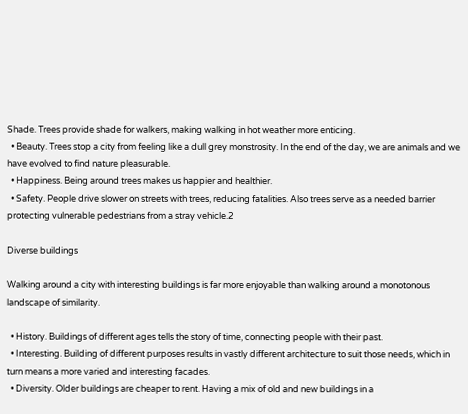Shade. Trees provide shade for walkers, making walking in hot weather more enticing.
  • Beauty. Trees stop a city from feeling like a dull grey monstrosity. In the end of the day, we are animals and we have evolved to find nature pleasurable.
  • Happiness. Being around trees makes us happier and healthier.
  • Safety. People drive slower on streets with trees, reducing fatalities. Also trees serve as a needed barrier protecting vulnerable pedestrians from a stray vehicle.2

Diverse buildings

Walking around a city with interesting buildings is far more enjoyable than walking around a monotonous landscape of similarity.

  • History. Buildings of different ages tells the story of time, connecting people with their past.
  • Interesting. Building of different purposes results in vastly different architecture to suit those needs, which in turn means a more varied and interesting facades.
  • Diversity. Older buildings are cheaper to rent. Having a mix of old and new buildings in a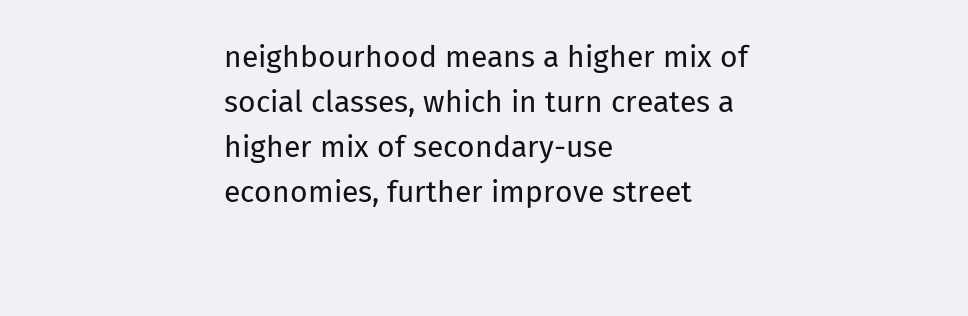neighbourhood means a higher mix of social classes, which in turn creates a higher mix of secondary-use economies, further improve street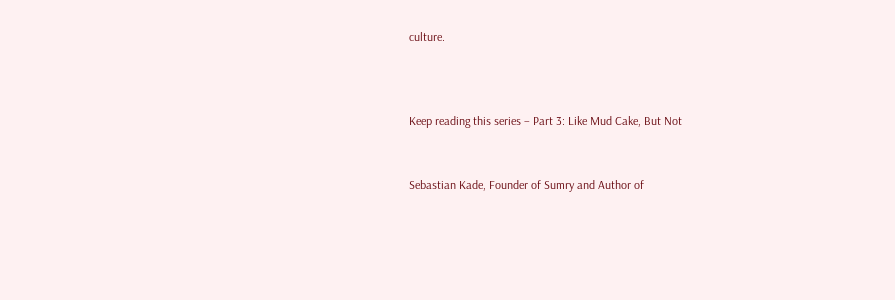culture.



Keep reading this series – Part 3: Like Mud Cake, But Not


Sebastian Kade, Founder of Sumry and Author of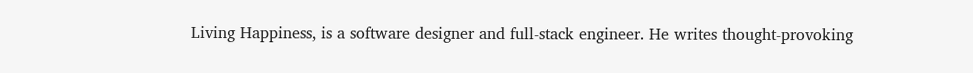Living Happiness, is a software designer and full-stack engineer. He writes thought-provoking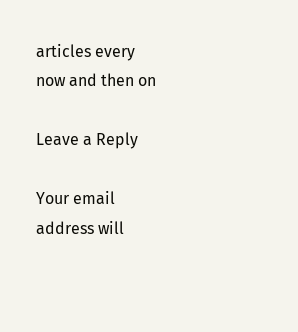articles every now and then on

Leave a Reply

Your email address will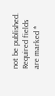not be published. Required fields are marked *